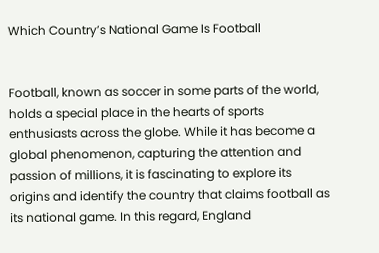Which Country’s National Game Is Football


Football, known as soccer in some parts of the world, holds a special place in the hearts of sports enthusiasts across the globe. While it has become a global phenomenon, capturing the attention and passion of millions, it is fascinating to explore its origins and identify the country that claims football as its national game. In this regard, England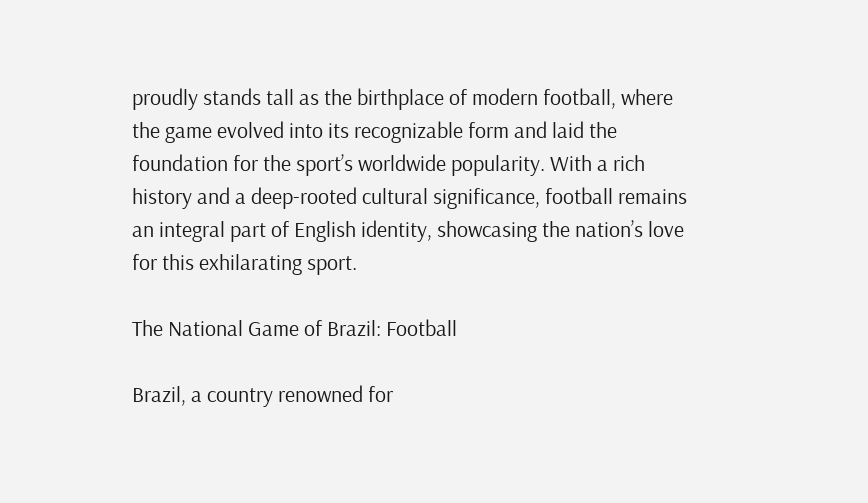proudly stands tall as the birthplace of modern football, where the game evolved into its recognizable form and laid the foundation for the sport’s worldwide popularity. With a rich history and a deep-rooted cultural significance, football remains an integral part of English identity, showcasing the nation’s love for this exhilarating sport.

The National Game of Brazil: Football

Brazil, a country renowned for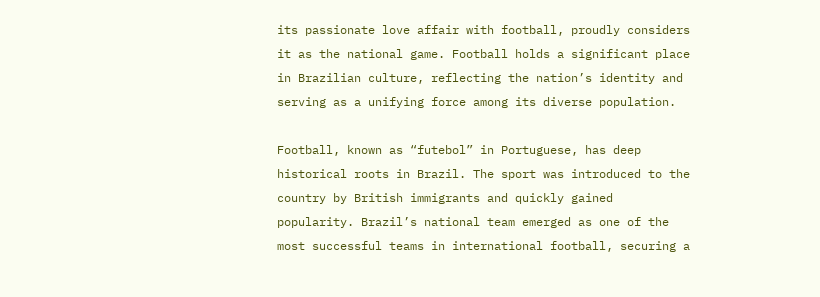its passionate love affair with football, proudly considers it as the national game. Football holds a significant place in Brazilian culture, reflecting the nation’s identity and serving as a unifying force among its diverse population.

Football, known as “futebol” in Portuguese, has deep historical roots in Brazil. The sport was introduced to the country by British immigrants and quickly gained popularity. Brazil’s national team emerged as one of the most successful teams in international football, securing a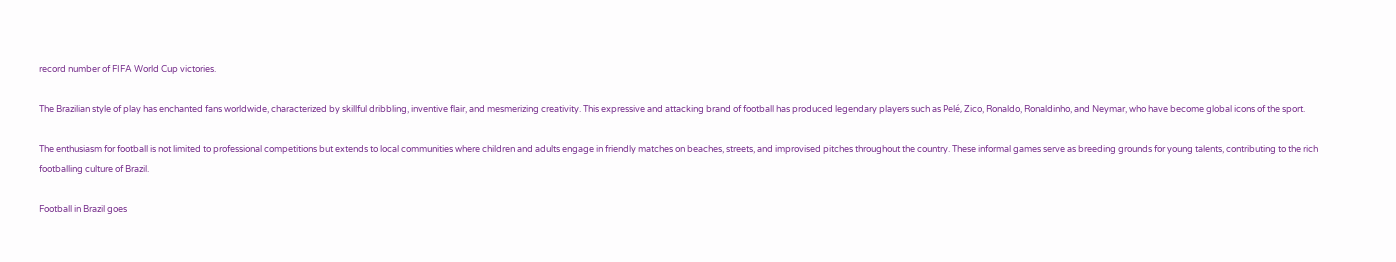record number of FIFA World Cup victories.

The Brazilian style of play has enchanted fans worldwide, characterized by skillful dribbling, inventive flair, and mesmerizing creativity. This expressive and attacking brand of football has produced legendary players such as Pelé, Zico, Ronaldo, Ronaldinho, and Neymar, who have become global icons of the sport.

The enthusiasm for football is not limited to professional competitions but extends to local communities where children and adults engage in friendly matches on beaches, streets, and improvised pitches throughout the country. These informal games serve as breeding grounds for young talents, contributing to the rich footballing culture of Brazil.

Football in Brazil goes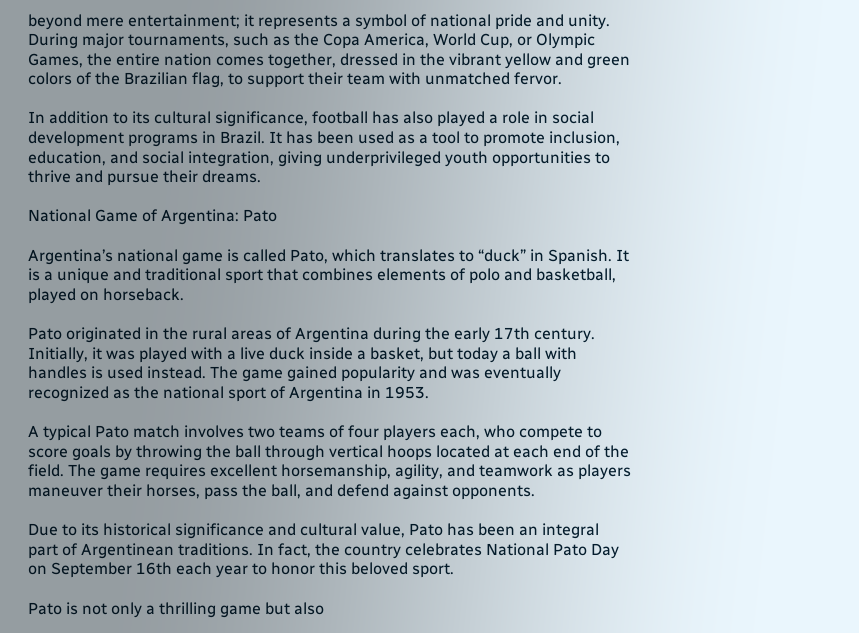beyond mere entertainment; it represents a symbol of national pride and unity. During major tournaments, such as the Copa America, World Cup, or Olympic Games, the entire nation comes together, dressed in the vibrant yellow and green colors of the Brazilian flag, to support their team with unmatched fervor.

In addition to its cultural significance, football has also played a role in social development programs in Brazil. It has been used as a tool to promote inclusion, education, and social integration, giving underprivileged youth opportunities to thrive and pursue their dreams.

National Game of Argentina: Pato

Argentina’s national game is called Pato, which translates to “duck” in Spanish. It is a unique and traditional sport that combines elements of polo and basketball, played on horseback.

Pato originated in the rural areas of Argentina during the early 17th century. Initially, it was played with a live duck inside a basket, but today a ball with handles is used instead. The game gained popularity and was eventually recognized as the national sport of Argentina in 1953.

A typical Pato match involves two teams of four players each, who compete to score goals by throwing the ball through vertical hoops located at each end of the field. The game requires excellent horsemanship, agility, and teamwork as players maneuver their horses, pass the ball, and defend against opponents.

Due to its historical significance and cultural value, Pato has been an integral part of Argentinean traditions. In fact, the country celebrates National Pato Day on September 16th each year to honor this beloved sport.

Pato is not only a thrilling game but also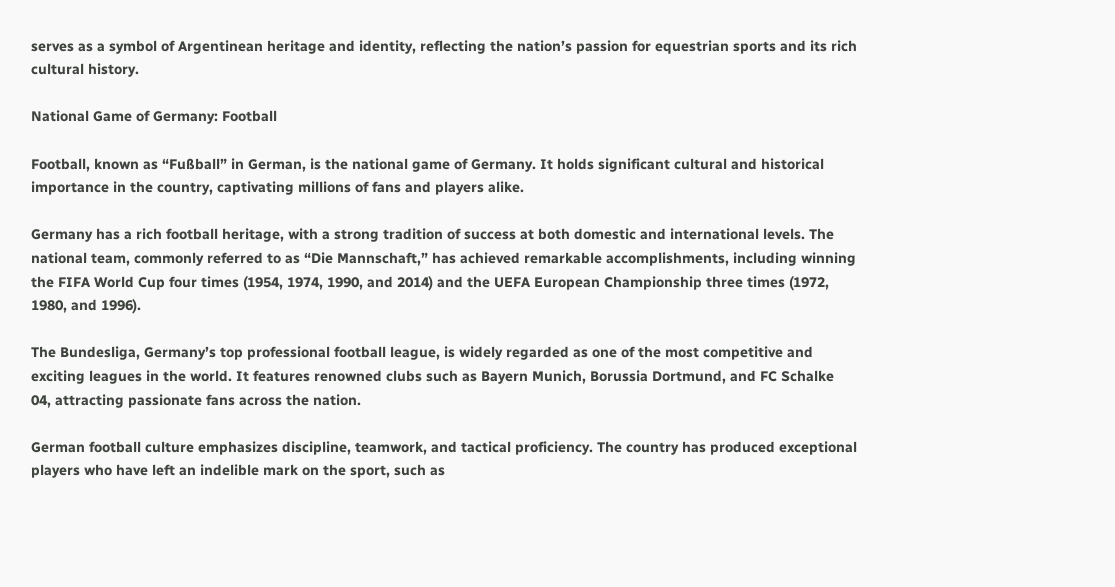serves as a symbol of Argentinean heritage and identity, reflecting the nation’s passion for equestrian sports and its rich cultural history.

National Game of Germany: Football

Football, known as “Fußball” in German, is the national game of Germany. It holds significant cultural and historical importance in the country, captivating millions of fans and players alike.

Germany has a rich football heritage, with a strong tradition of success at both domestic and international levels. The national team, commonly referred to as “Die Mannschaft,” has achieved remarkable accomplishments, including winning the FIFA World Cup four times (1954, 1974, 1990, and 2014) and the UEFA European Championship three times (1972, 1980, and 1996).

The Bundesliga, Germany’s top professional football league, is widely regarded as one of the most competitive and exciting leagues in the world. It features renowned clubs such as Bayern Munich, Borussia Dortmund, and FC Schalke 04, attracting passionate fans across the nation.

German football culture emphasizes discipline, teamwork, and tactical proficiency. The country has produced exceptional players who have left an indelible mark on the sport, such as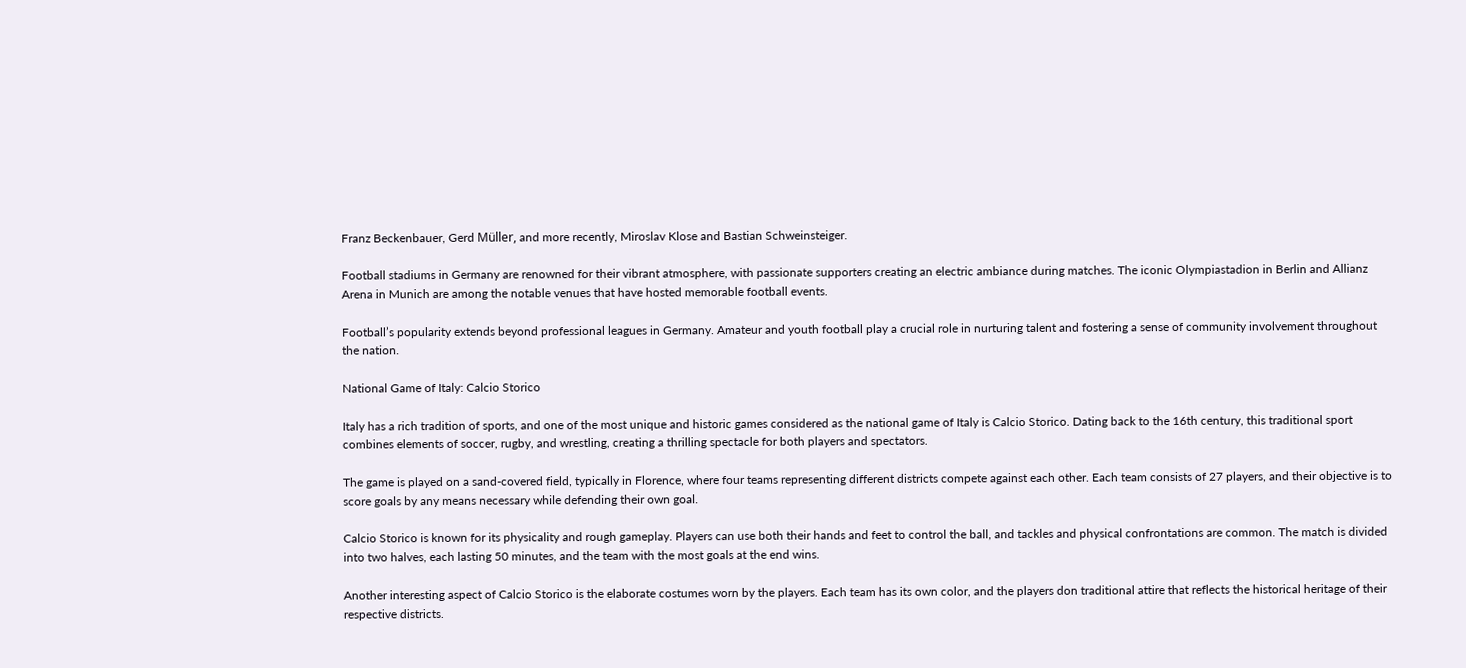Franz Beckenbauer, Gerd Müller, and more recently, Miroslav Klose and Bastian Schweinsteiger.

Football stadiums in Germany are renowned for their vibrant atmosphere, with passionate supporters creating an electric ambiance during matches. The iconic Olympiastadion in Berlin and Allianz Arena in Munich are among the notable venues that have hosted memorable football events.

Football’s popularity extends beyond professional leagues in Germany. Amateur and youth football play a crucial role in nurturing talent and fostering a sense of community involvement throughout the nation.

National Game of Italy: Calcio Storico

Italy has a rich tradition of sports, and one of the most unique and historic games considered as the national game of Italy is Calcio Storico. Dating back to the 16th century, this traditional sport combines elements of soccer, rugby, and wrestling, creating a thrilling spectacle for both players and spectators.

The game is played on a sand-covered field, typically in Florence, where four teams representing different districts compete against each other. Each team consists of 27 players, and their objective is to score goals by any means necessary while defending their own goal.

Calcio Storico is known for its physicality and rough gameplay. Players can use both their hands and feet to control the ball, and tackles and physical confrontations are common. The match is divided into two halves, each lasting 50 minutes, and the team with the most goals at the end wins.

Another interesting aspect of Calcio Storico is the elaborate costumes worn by the players. Each team has its own color, and the players don traditional attire that reflects the historical heritage of their respective districts.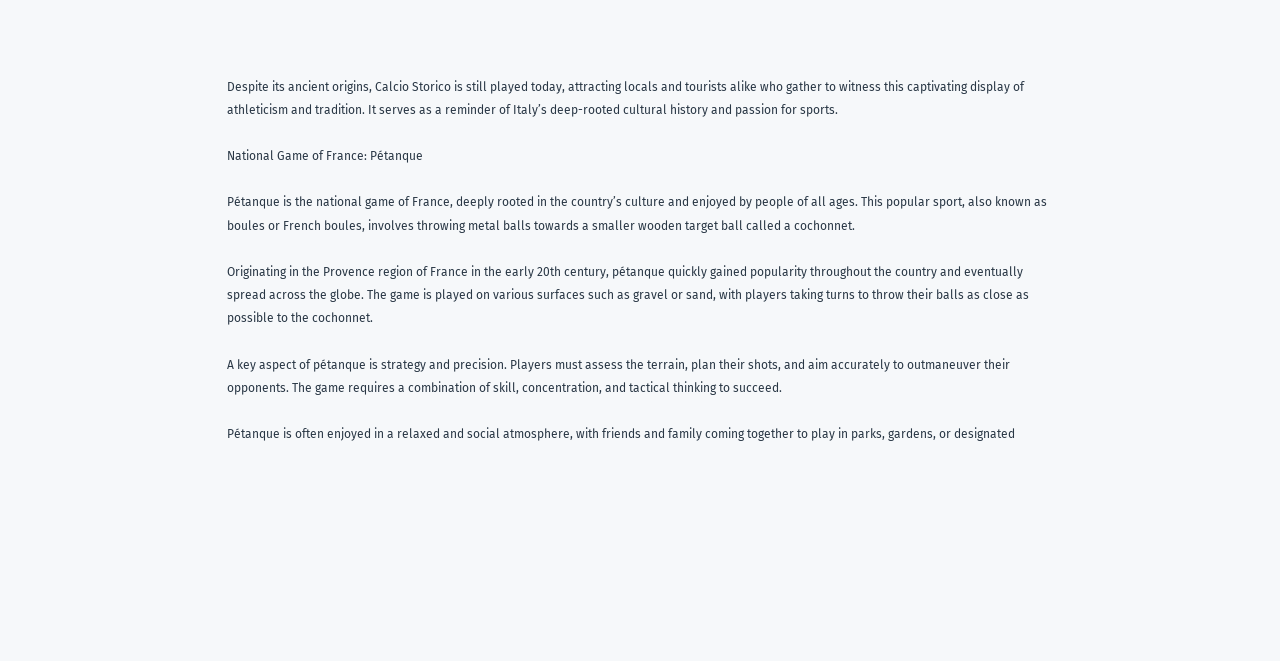Despite its ancient origins, Calcio Storico is still played today, attracting locals and tourists alike who gather to witness this captivating display of athleticism and tradition. It serves as a reminder of Italy’s deep-rooted cultural history and passion for sports.

National Game of France: Pétanque

Pétanque is the national game of France, deeply rooted in the country’s culture and enjoyed by people of all ages. This popular sport, also known as boules or French boules, involves throwing metal balls towards a smaller wooden target ball called a cochonnet.

Originating in the Provence region of France in the early 20th century, pétanque quickly gained popularity throughout the country and eventually spread across the globe. The game is played on various surfaces such as gravel or sand, with players taking turns to throw their balls as close as possible to the cochonnet.

A key aspect of pétanque is strategy and precision. Players must assess the terrain, plan their shots, and aim accurately to outmaneuver their opponents. The game requires a combination of skill, concentration, and tactical thinking to succeed.

Pétanque is often enjoyed in a relaxed and social atmosphere, with friends and family coming together to play in parks, gardens, or designated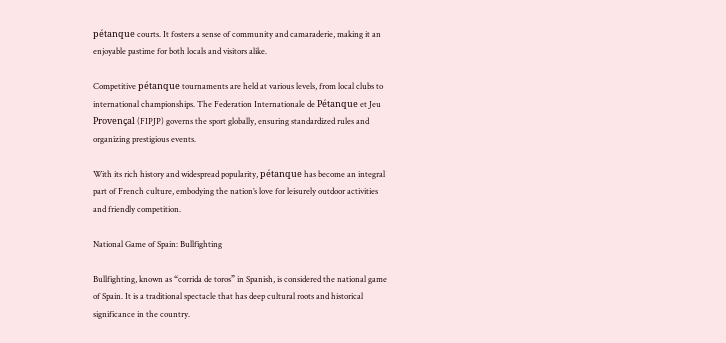pétanque courts. It fosters a sense of community and camaraderie, making it an enjoyable pastime for both locals and visitors alike.

Competitive pétanque tournaments are held at various levels, from local clubs to international championships. The Federation Internationale de Pétanque et Jeu Provençal (FIPJP) governs the sport globally, ensuring standardized rules and organizing prestigious events.

With its rich history and widespread popularity, pétanque has become an integral part of French culture, embodying the nation’s love for leisurely outdoor activities and friendly competition.

National Game of Spain: Bullfighting

Bullfighting, known as “corrida de toros” in Spanish, is considered the national game of Spain. It is a traditional spectacle that has deep cultural roots and historical significance in the country.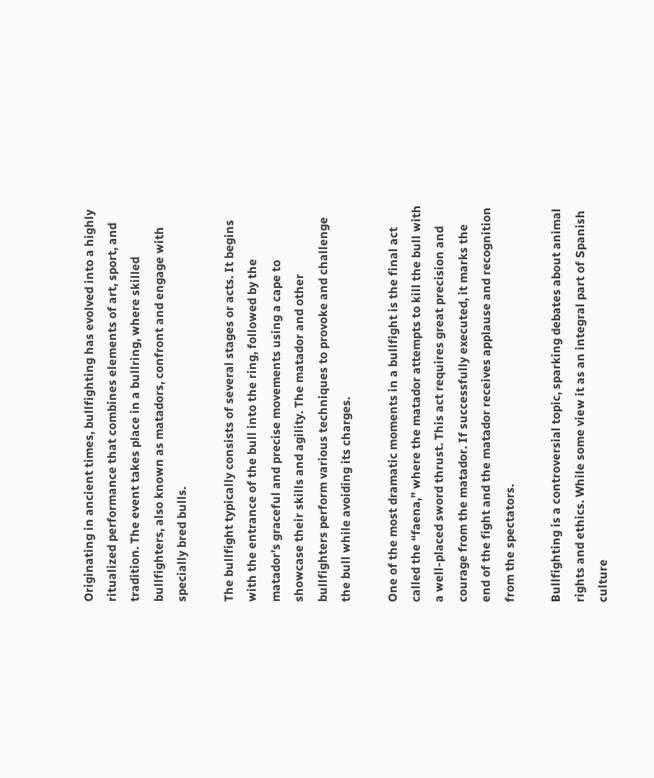Originating in ancient times, bullfighting has evolved into a highly ritualized performance that combines elements of art, sport, and tradition. The event takes place in a bullring, where skilled bullfighters, also known as matadors, confront and engage with specially bred bulls.

The bullfight typically consists of several stages or acts. It begins with the entrance of the bull into the ring, followed by the matador’s graceful and precise movements using a cape to showcase their skills and agility. The matador and other bullfighters perform various techniques to provoke and challenge the bull while avoiding its charges.

One of the most dramatic moments in a bullfight is the final act called the “faena,” where the matador attempts to kill the bull with a well-placed sword thrust. This act requires great precision and courage from the matador. If successfully executed, it marks the end of the fight and the matador receives applause and recognition from the spectators.

Bullfighting is a controversial topic, sparking debates about animal rights and ethics. While some view it as an integral part of Spanish culture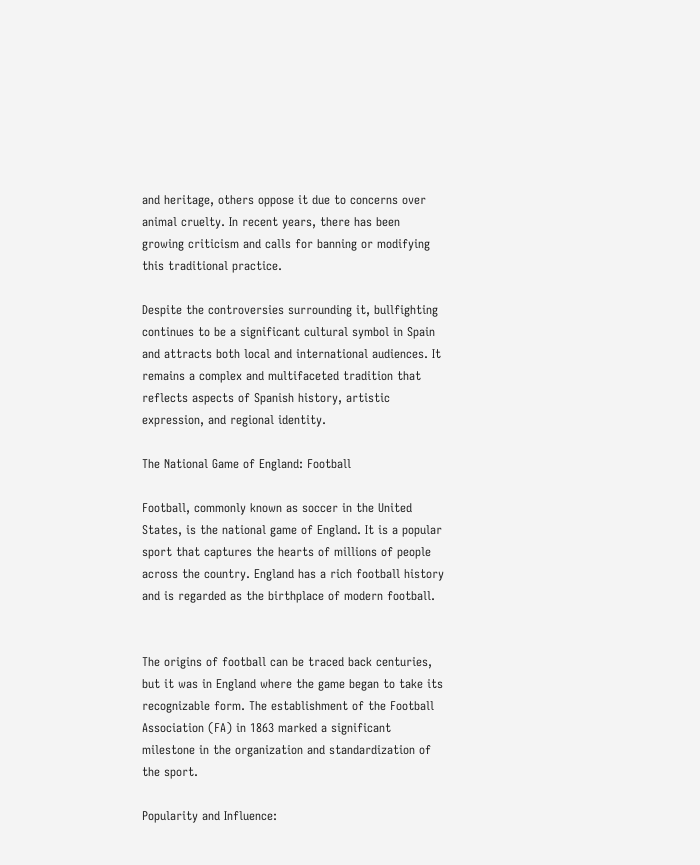and heritage, others oppose it due to concerns over animal cruelty. In recent years, there has been growing criticism and calls for banning or modifying this traditional practice.

Despite the controversies surrounding it, bullfighting continues to be a significant cultural symbol in Spain and attracts both local and international audiences. It remains a complex and multifaceted tradition that reflects aspects of Spanish history, artistic expression, and regional identity.

The National Game of England: Football

Football, commonly known as soccer in the United States, is the national game of England. It is a popular sport that captures the hearts of millions of people across the country. England has a rich football history and is regarded as the birthplace of modern football.


The origins of football can be traced back centuries, but it was in England where the game began to take its recognizable form. The establishment of the Football Association (FA) in 1863 marked a significant milestone in the organization and standardization of the sport.

Popularity and Influence: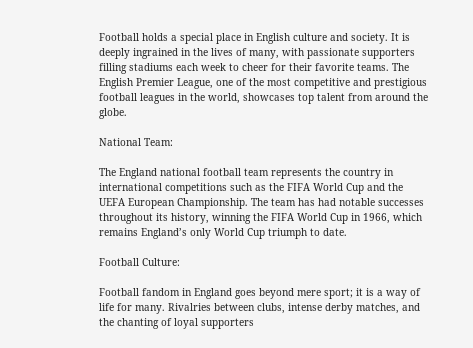Football holds a special place in English culture and society. It is deeply ingrained in the lives of many, with passionate supporters filling stadiums each week to cheer for their favorite teams. The English Premier League, one of the most competitive and prestigious football leagues in the world, showcases top talent from around the globe.

National Team:

The England national football team represents the country in international competitions such as the FIFA World Cup and the UEFA European Championship. The team has had notable successes throughout its history, winning the FIFA World Cup in 1966, which remains England’s only World Cup triumph to date.

Football Culture:

Football fandom in England goes beyond mere sport; it is a way of life for many. Rivalries between clubs, intense derby matches, and the chanting of loyal supporters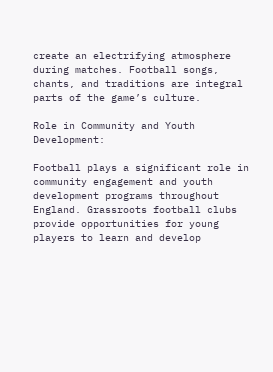create an electrifying atmosphere during matches. Football songs, chants, and traditions are integral parts of the game’s culture.

Role in Community and Youth Development:

Football plays a significant role in community engagement and youth development programs throughout England. Grassroots football clubs provide opportunities for young players to learn and develop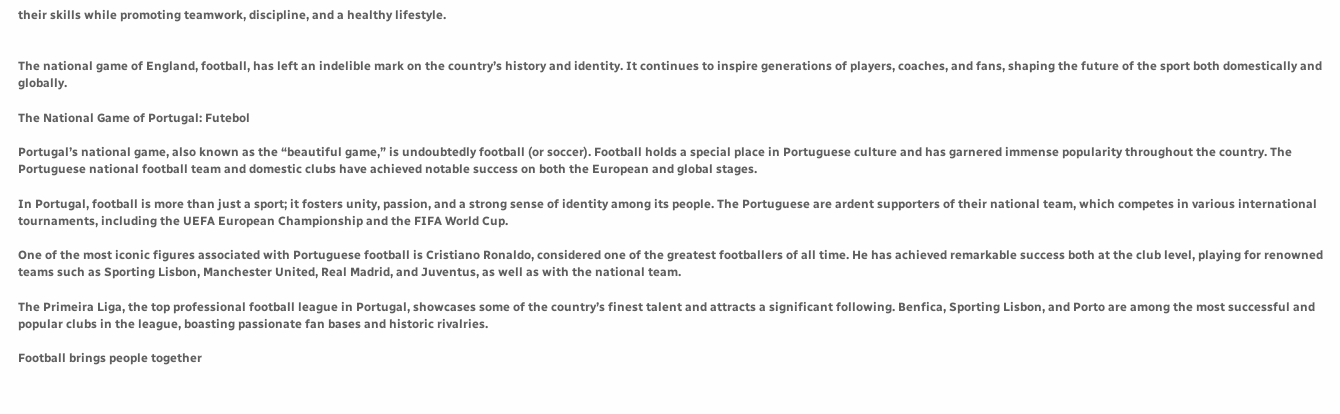their skills while promoting teamwork, discipline, and a healthy lifestyle.


The national game of England, football, has left an indelible mark on the country’s history and identity. It continues to inspire generations of players, coaches, and fans, shaping the future of the sport both domestically and globally.

The National Game of Portugal: Futebol

Portugal’s national game, also known as the “beautiful game,” is undoubtedly football (or soccer). Football holds a special place in Portuguese culture and has garnered immense popularity throughout the country. The Portuguese national football team and domestic clubs have achieved notable success on both the European and global stages.

In Portugal, football is more than just a sport; it fosters unity, passion, and a strong sense of identity among its people. The Portuguese are ardent supporters of their national team, which competes in various international tournaments, including the UEFA European Championship and the FIFA World Cup.

One of the most iconic figures associated with Portuguese football is Cristiano Ronaldo, considered one of the greatest footballers of all time. He has achieved remarkable success both at the club level, playing for renowned teams such as Sporting Lisbon, Manchester United, Real Madrid, and Juventus, as well as with the national team.

The Primeira Liga, the top professional football league in Portugal, showcases some of the country’s finest talent and attracts a significant following. Benfica, Sporting Lisbon, and Porto are among the most successful and popular clubs in the league, boasting passionate fan bases and historic rivalries.

Football brings people together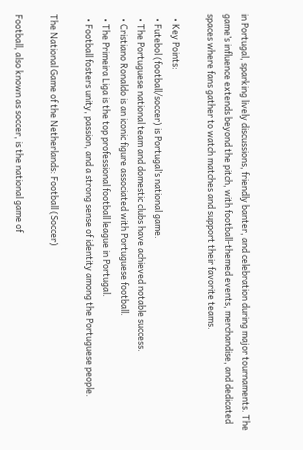in Portugal, sparking lively discussions, friendly banter, and celebration during major tournaments. The game’s influence extends beyond the pitch, with football-themed events, merchandise, and dedicated spaces where fans gather to watch matches and support their favorite teams.

  • Key Points:
  • Futebol (football/soccer) is Portugal’s national game.
  • The Portuguese national team and domestic clubs have achieved notable success.
  • Cristiano Ronaldo is an iconic figure associated with Portuguese football.
  • The Primeira Liga is the top professional football league in Portugal.
  • Football fosters unity, passion, and a strong sense of identity among the Portuguese people.

The National Game of the Netherlands: Football (Soccer)

Football, also known as soccer, is the national game of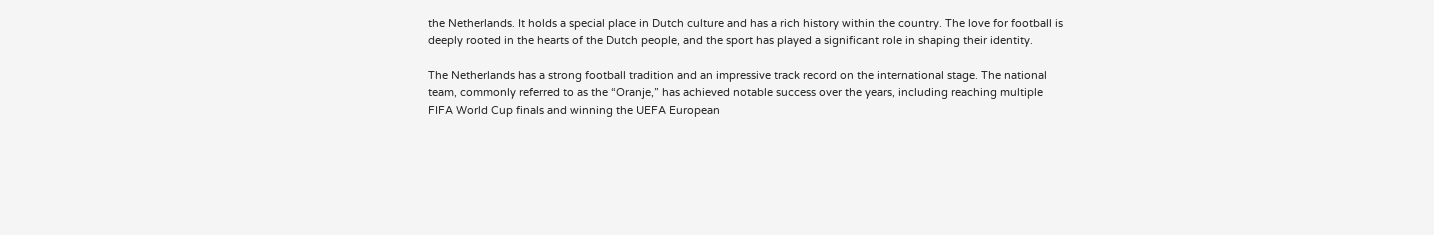the Netherlands. It holds a special place in Dutch culture and has a rich history within the country. The love for football is deeply rooted in the hearts of the Dutch people, and the sport has played a significant role in shaping their identity.

The Netherlands has a strong football tradition and an impressive track record on the international stage. The national team, commonly referred to as the “Oranje,” has achieved notable success over the years, including reaching multiple FIFA World Cup finals and winning the UEFA European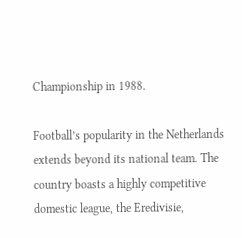Championship in 1988.

Football’s popularity in the Netherlands extends beyond its national team. The country boasts a highly competitive domestic league, the Eredivisie,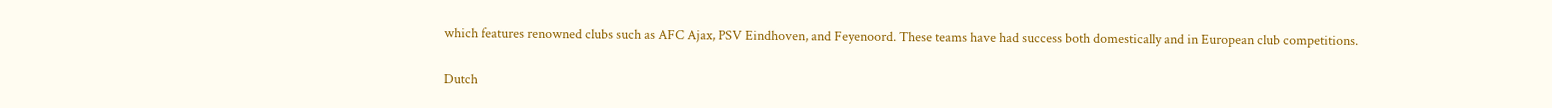which features renowned clubs such as AFC Ajax, PSV Eindhoven, and Feyenoord. These teams have had success both domestically and in European club competitions.

Dutch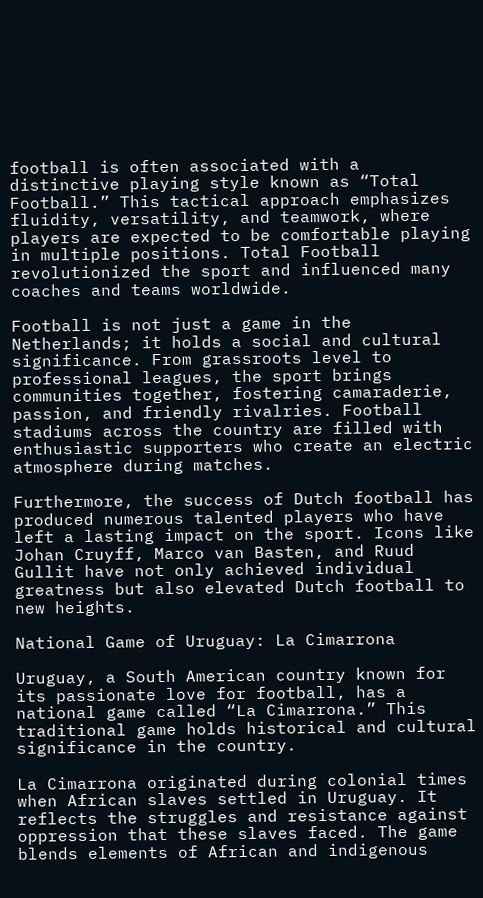football is often associated with a distinctive playing style known as “Total Football.” This tactical approach emphasizes fluidity, versatility, and teamwork, where players are expected to be comfortable playing in multiple positions. Total Football revolutionized the sport and influenced many coaches and teams worldwide.

Football is not just a game in the Netherlands; it holds a social and cultural significance. From grassroots level to professional leagues, the sport brings communities together, fostering camaraderie, passion, and friendly rivalries. Football stadiums across the country are filled with enthusiastic supporters who create an electric atmosphere during matches.

Furthermore, the success of Dutch football has produced numerous talented players who have left a lasting impact on the sport. Icons like Johan Cruyff, Marco van Basten, and Ruud Gullit have not only achieved individual greatness but also elevated Dutch football to new heights.

National Game of Uruguay: La Cimarrona

Uruguay, a South American country known for its passionate love for football, has a national game called “La Cimarrona.” This traditional game holds historical and cultural significance in the country.

La Cimarrona originated during colonial times when African slaves settled in Uruguay. It reflects the struggles and resistance against oppression that these slaves faced. The game blends elements of African and indigenous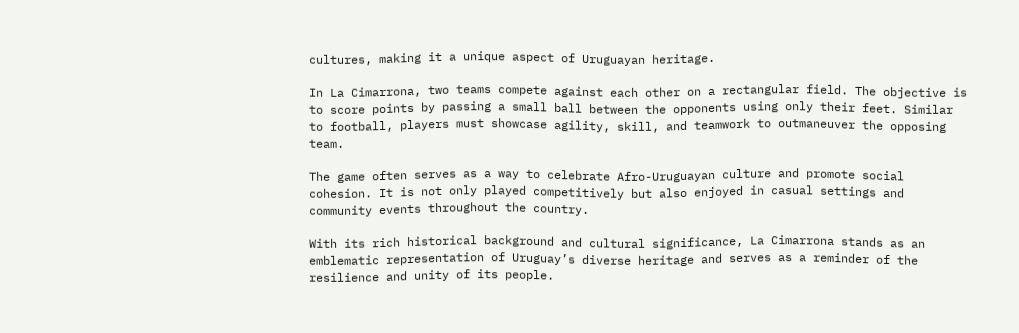cultures, making it a unique aspect of Uruguayan heritage.

In La Cimarrona, two teams compete against each other on a rectangular field. The objective is to score points by passing a small ball between the opponents using only their feet. Similar to football, players must showcase agility, skill, and teamwork to outmaneuver the opposing team.

The game often serves as a way to celebrate Afro-Uruguayan culture and promote social cohesion. It is not only played competitively but also enjoyed in casual settings and community events throughout the country.

With its rich historical background and cultural significance, La Cimarrona stands as an emblematic representation of Uruguay’s diverse heritage and serves as a reminder of the resilience and unity of its people.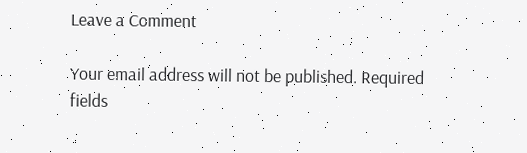Leave a Comment

Your email address will not be published. Required fields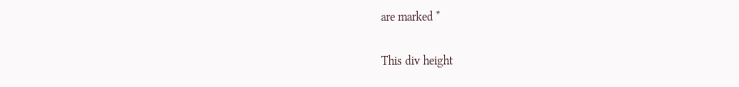are marked *

This div height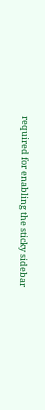required for enabling the sticky sidebar